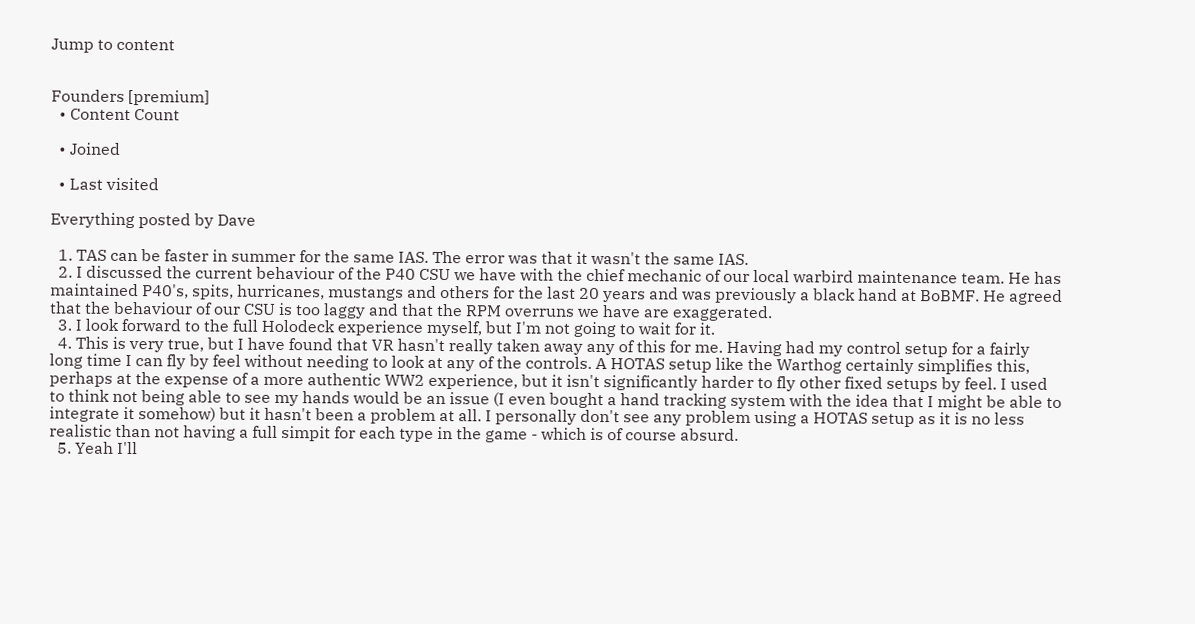Jump to content


Founders [premium]
  • Content Count

  • Joined

  • Last visited

Everything posted by Dave

  1. TAS can be faster in summer for the same IAS. The error was that it wasn't the same IAS.
  2. I discussed the current behaviour of the P40 CSU we have with the chief mechanic of our local warbird maintenance team. He has maintained P40's, spits, hurricanes, mustangs and others for the last 20 years and was previously a black hand at BoBMF. He agreed that the behaviour of our CSU is too laggy and that the RPM overruns we have are exaggerated.
  3. I look forward to the full Holodeck experience myself, but I'm not going to wait for it.
  4. This is very true, but I have found that VR hasn't really taken away any of this for me. Having had my control setup for a fairly long time I can fly by feel without needing to look at any of the controls. A HOTAS setup like the Warthog certainly simplifies this, perhaps at the expense of a more authentic WW2 experience, but it isn't significantly harder to fly other fixed setups by feel. I used to think not being able to see my hands would be an issue (I even bought a hand tracking system with the idea that I might be able to integrate it somehow) but it hasn't been a problem at all. I personally don't see any problem using a HOTAS setup as it is no less realistic than not having a full simpit for each type in the game - which is of course absurd.
  5. Yeah I'll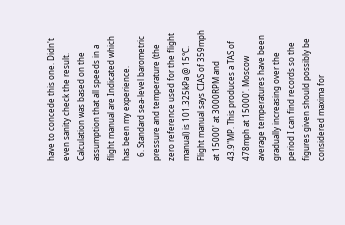have to concede this one. Didn't even sanity check the result. Calculation was based on the assumption that all speeds in a flight manual are Indicated which has been my experience.
  6. Standard sea-level barometric pressure and temperature (the zero reference used for the flight manual) is 101.325kPa @ 15℃. Flight manual says CIAS of 359mph at 15000' at 3000RPM and 43.9"MP. This produces a TAS of 478mph at 15000'. Moscow average temperatures have been gradually increasing over the period I can find records so the figures given should possibly be considered maxima for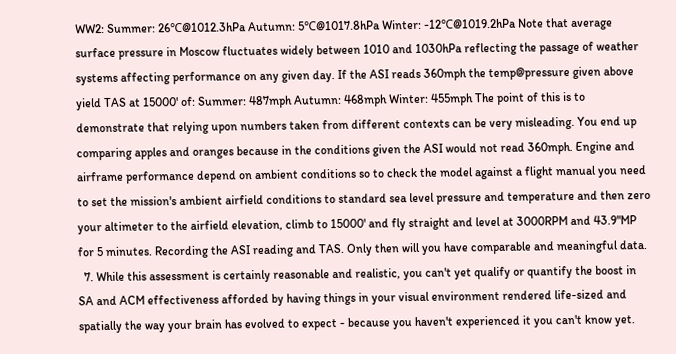WW2: Summer: 26℃@1012.3hPa Autumn: 5℃@1017.8hPa Winter: -12℃@1019.2hPa Note that average surface pressure in Moscow fluctuates widely between 1010 and 1030hPa reflecting the passage of weather systems affecting performance on any given day. If the ASI reads 360mph the temp@pressure given above yield TAS at 15000' of: Summer: 487mph Autumn: 468mph Winter: 455mph The point of this is to demonstrate that relying upon numbers taken from different contexts can be very misleading. You end up comparing apples and oranges because in the conditions given the ASI would not read 360mph. Engine and airframe performance depend on ambient conditions so to check the model against a flight manual you need to set the mission's ambient airfield conditions to standard sea level pressure and temperature and then zero your altimeter to the airfield elevation, climb to 15000' and fly straight and level at 3000RPM and 43.9"MP for 5 minutes. Recording the ASI reading and TAS. Only then will you have comparable and meaningful data.
  7. While this assessment is certainly reasonable and realistic, you can't yet qualify or quantify the boost in SA and ACM effectiveness afforded by having things in your visual environment rendered life-sized and spatially the way your brain has evolved to expect - because you haven't experienced it you can't know yet.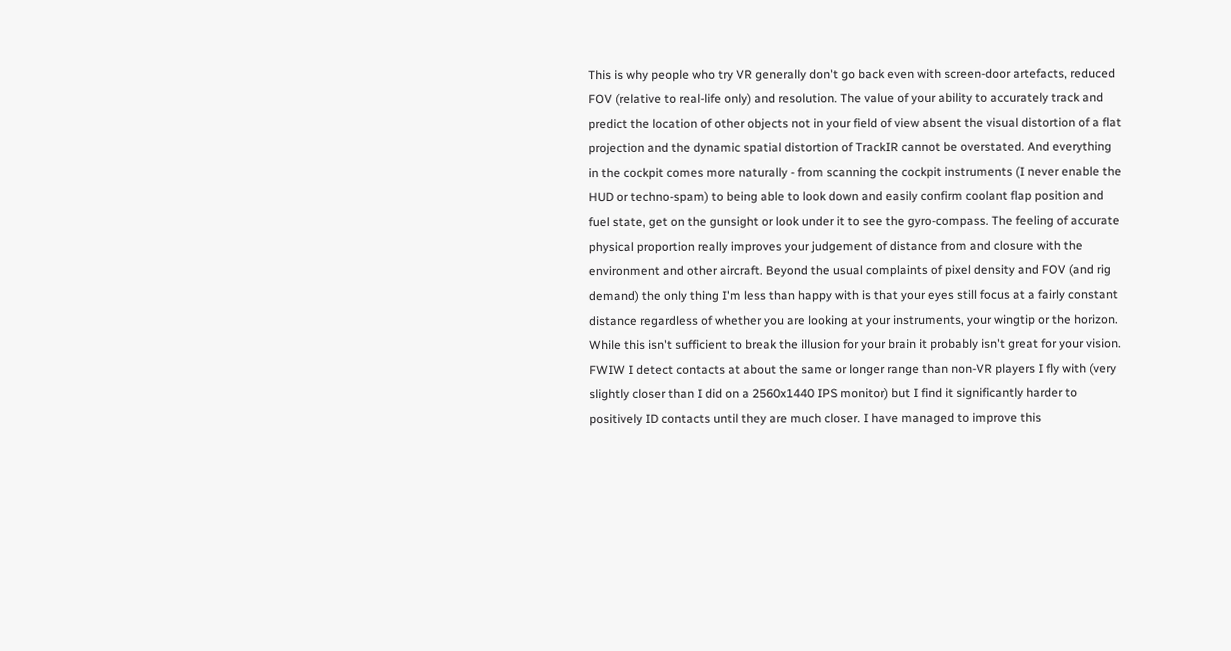This is why people who try VR generally don't go back even with screen-door artefacts, reduced FOV (relative to real-life only) and resolution. The value of your ability to accurately track and predict the location of other objects not in your field of view absent the visual distortion of a flat projection and the dynamic spatial distortion of TrackIR cannot be overstated. And everything in the cockpit comes more naturally - from scanning the cockpit instruments (I never enable the HUD or techno-spam) to being able to look down and easily confirm coolant flap position and fuel state, get on the gunsight or look under it to see the gyro-compass. The feeling of accurate physical proportion really improves your judgement of distance from and closure with the environment and other aircraft. Beyond the usual complaints of pixel density and FOV (and rig demand) the only thing I'm less than happy with is that your eyes still focus at a fairly constant distance regardless of whether you are looking at your instruments, your wingtip or the horizon. While this isn't sufficient to break the illusion for your brain it probably isn't great for your vision. FWIW I detect contacts at about the same or longer range than non-VR players I fly with (very slightly closer than I did on a 2560x1440 IPS monitor) but I find it significantly harder to positively ID contacts until they are much closer. I have managed to improve this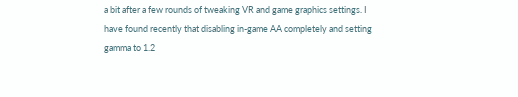a bit after a few rounds of tweaking VR and game graphics settings. I have found recently that disabling in-game AA completely and setting gamma to 1.2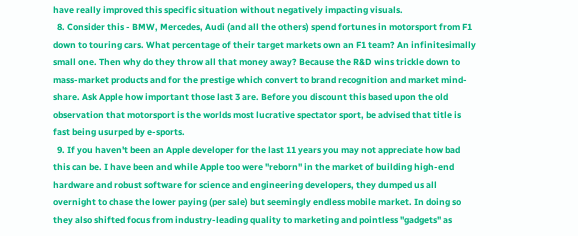have really improved this specific situation without negatively impacting visuals.
  8. Consider this - BMW, Mercedes, Audi (and all the others) spend fortunes in motorsport from F1 down to touring cars. What percentage of their target markets own an F1 team? An infinitesimally small one. Then why do they throw all that money away? Because the R&D wins trickle down to mass-market products and for the prestige which convert to brand recognition and market mind-share. Ask Apple how important those last 3 are. Before you discount this based upon the old observation that motorsport is the worlds most lucrative spectator sport, be advised that title is fast being usurped by e-sports.
  9. If you haven't been an Apple developer for the last 11 years you may not appreciate how bad this can be. I have been and while Apple too were "reborn" in the market of building high-end hardware and robust software for science and engineering developers, they dumped us all overnight to chase the lower paying (per sale) but seemingly endless mobile market. In doing so they also shifted focus from industry-leading quality to marketing and pointless "gadgets" as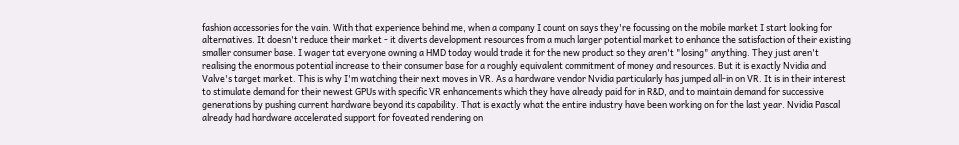fashion accessories for the vain. With that experience behind me, when a company I count on says they're focussing on the mobile market I start looking for alternatives. It doesn't reduce their market - it diverts development resources from a much larger potential market to enhance the satisfaction of their existing smaller consumer base. I wager tat everyone owning a HMD today would trade it for the new product so they aren't "losing" anything. They just aren't realising the enormous potential increase to their consumer base for a roughly equivalent commitment of money and resources. But it is exactly Nvidia and Valve's target market. This is why I'm watching their next moves in VR. As a hardware vendor Nvidia particularly has jumped all-in on VR. It is in their interest to stimulate demand for their newest GPUs with specific VR enhancements which they have already paid for in R&D, and to maintain demand for successive generations by pushing current hardware beyond its capability. That is exactly what the entire industry have been working on for the last year. Nvidia Pascal already had hardware accelerated support for foveated rendering on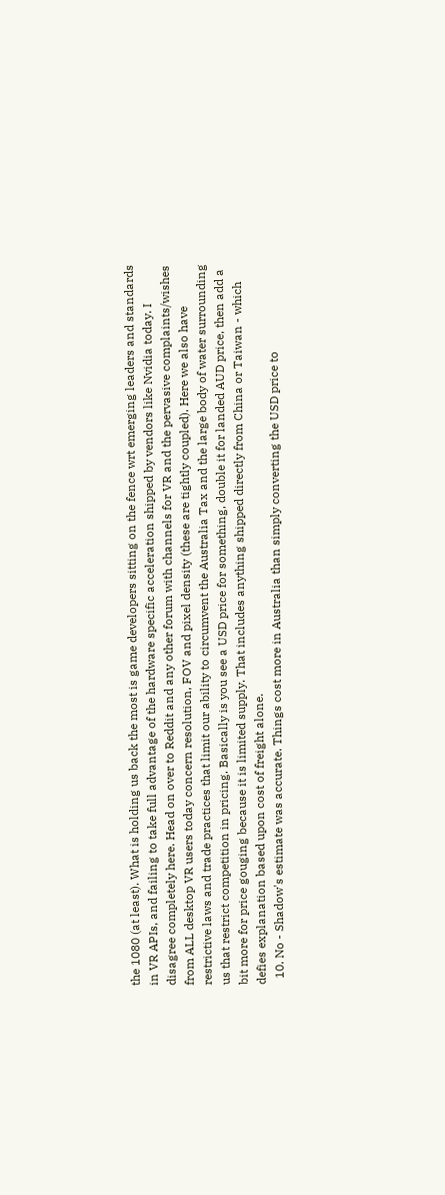the 1080 (at least). What is holding us back the most is game developers sitting on the fence wrt emerging leaders and standards in VR APIs, and failing to take full advantage of the hardware specific acceleration shipped by vendors like Nvidia today. I disagree completely here. Head on over to Reddit and any other forum with channels for VR and the pervasive complaints/wishes from ALL desktop VR users today concern resolution, FOV and pixel density (these are tightly coupled). Here we also have restrictive laws and trade practices that limit our ability to circumvent the Australia Tax and the large body of water surrounding us that restrict competition in pricing. Basically is you see a USD price for something, double it for landed AUD price, then add a bit more for price gouging because it is limited supply. That includes anything shipped directly from China or Taiwan - which defies explanation based upon cost of freight alone.
  10. No - Shadow's estimate was accurate. Things cost more in Australia than simply converting the USD price to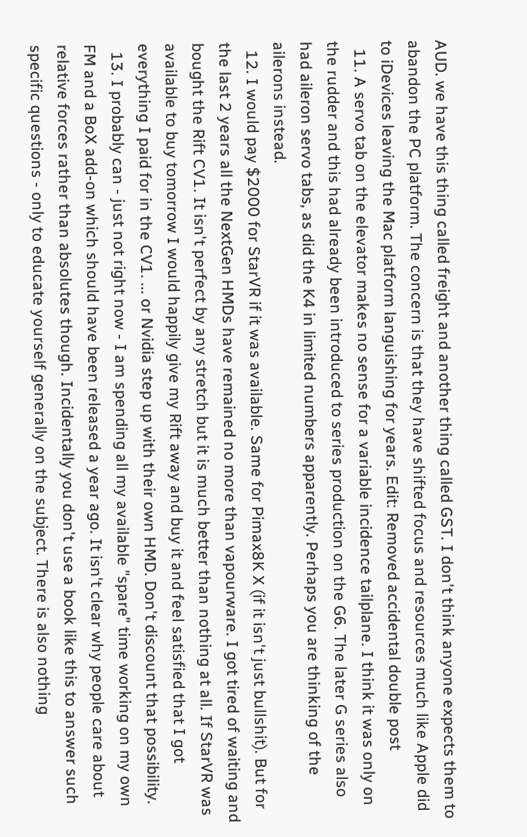AUD. we have this thing called freight and another thing called GST. I don't think anyone expects them to abandon the PC platform. The concern is that they have shifted focus and resources much like Apple did to iDevices leaving the Mac platform languishing for years. Edit: Removed accidental double post
  11. A servo tab on the elevator makes no sense for a variable incidence tailplane. I think it was only on the rudder and this had already been introduced to series production on the G6. The later G series also had aileron servo tabs, as did the K4 in limited numbers apparently. Perhaps you are thinking of the ailerons instead.
  12. I would pay $2000 for StarVR if it was available. Same for Pimax8K X (if it isn't just bullshit). But for the last 2 years all the NextGen HMDs have remained no more than vapourware. I got tired of waiting and bought the Rift CV1. It isn't perfect by any stretch but it is much better than nothing at all. If StarVR was available to buy tomorrow I would happily give my Rift away and buy it and feel satisfied that I got everything I paid for in the CV1. ... or Nvidia step up with their own HMD. Don't discount that possibility.
  13. I probably can - just not right now - I am spending all my available "spare" time working on my own FM and a BoX add-on which should have been released a year ago. It isn't clear why people care about relative forces rather than absolutes though. Incidentally you don't use a book like this to answer such specific questions - only to educate yourself generally on the subject. There is also nothing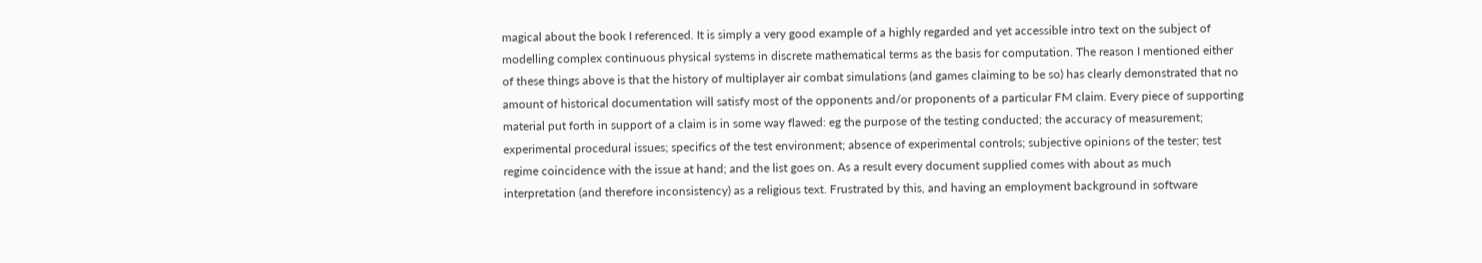magical about the book I referenced. It is simply a very good example of a highly regarded and yet accessible intro text on the subject of modelling complex continuous physical systems in discrete mathematical terms as the basis for computation. The reason I mentioned either of these things above is that the history of multiplayer air combat simulations (and games claiming to be so) has clearly demonstrated that no amount of historical documentation will satisfy most of the opponents and/or proponents of a particular FM claim. Every piece of supporting material put forth in support of a claim is in some way flawed: eg the purpose of the testing conducted; the accuracy of measurement; experimental procedural issues; specifics of the test environment; absence of experimental controls; subjective opinions of the tester; test regime coincidence with the issue at hand; and the list goes on. As a result every document supplied comes with about as much interpretation (and therefore inconsistency) as a religious text. Frustrated by this, and having an employment background in software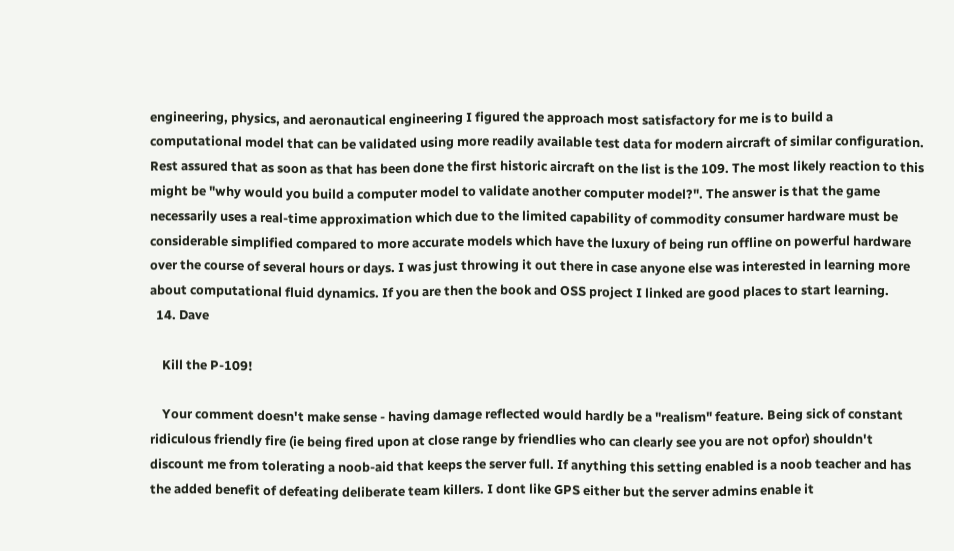engineering, physics, and aeronautical engineering I figured the approach most satisfactory for me is to build a computational model that can be validated using more readily available test data for modern aircraft of similar configuration. Rest assured that as soon as that has been done the first historic aircraft on the list is the 109. The most likely reaction to this might be "why would you build a computer model to validate another computer model?". The answer is that the game necessarily uses a real-time approximation which due to the limited capability of commodity consumer hardware must be considerable simplified compared to more accurate models which have the luxury of being run offline on powerful hardware over the course of several hours or days. I was just throwing it out there in case anyone else was interested in learning more about computational fluid dynamics. If you are then the book and OSS project I linked are good places to start learning.
  14. Dave

    Kill the P-109!

    Your comment doesn't make sense - having damage reflected would hardly be a "realism" feature. Being sick of constant ridiculous friendly fire (ie being fired upon at close range by friendlies who can clearly see you are not opfor) shouldn't discount me from tolerating a noob-aid that keeps the server full. If anything this setting enabled is a noob teacher and has the added benefit of defeating deliberate team killers. I dont like GPS either but the server admins enable it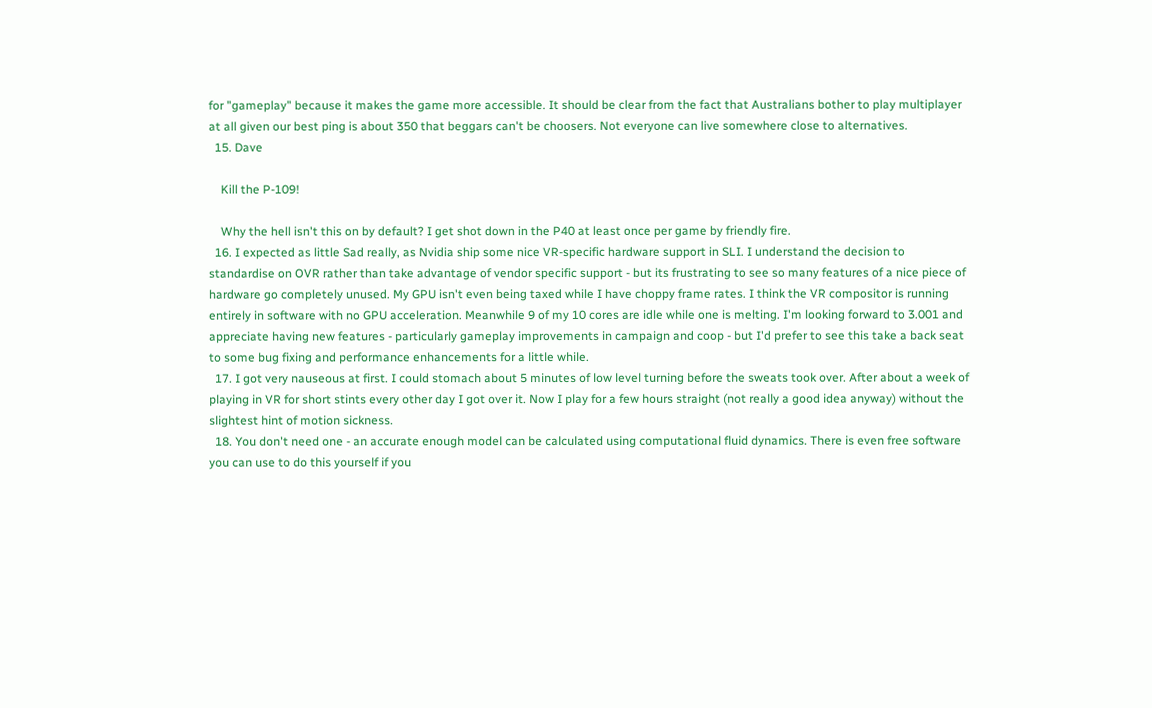for "gameplay" because it makes the game more accessible. It should be clear from the fact that Australians bother to play multiplayer at all given our best ping is about 350 that beggars can't be choosers. Not everyone can live somewhere close to alternatives.
  15. Dave

    Kill the P-109!

    Why the hell isn't this on by default? I get shot down in the P40 at least once per game by friendly fire.
  16. I expected as little Sad really, as Nvidia ship some nice VR-specific hardware support in SLI. I understand the decision to standardise on OVR rather than take advantage of vendor specific support - but its frustrating to see so many features of a nice piece of hardware go completely unused. My GPU isn't even being taxed while I have choppy frame rates. I think the VR compositor is running entirely in software with no GPU acceleration. Meanwhile 9 of my 10 cores are idle while one is melting. I'm looking forward to 3.001 and appreciate having new features - particularly gameplay improvements in campaign and coop - but I'd prefer to see this take a back seat to some bug fixing and performance enhancements for a little while.
  17. I got very nauseous at first. I could stomach about 5 minutes of low level turning before the sweats took over. After about a week of playing in VR for short stints every other day I got over it. Now I play for a few hours straight (not really a good idea anyway) without the slightest hint of motion sickness.
  18. You don't need one - an accurate enough model can be calculated using computational fluid dynamics. There is even free software you can use to do this yourself if you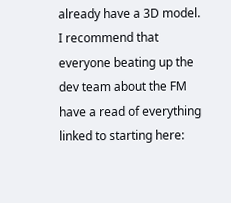already have a 3D model. I recommend that everyone beating up the dev team about the FM have a read of everything linked to starting here: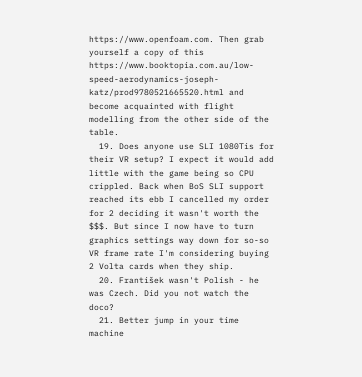https://www.openfoam.com. Then grab yourself a copy of this https://www.booktopia.com.au/low-speed-aerodynamics-joseph-katz/prod9780521665520.html and become acquainted with flight modelling from the other side of the table.
  19. Does anyone use SLI 1080Tis for their VR setup? I expect it would add little with the game being so CPU crippled. Back when BoS SLI support reached its ebb I cancelled my order for 2 deciding it wasn't worth the $$$. But since I now have to turn graphics settings way down for so-so VR frame rate I'm considering buying 2 Volta cards when they ship.
  20. František wasn't Polish - he was Czech. Did you not watch the doco?
  21. Better jump in your time machine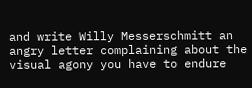and write Willy Messerschmitt an angry letter complaining about the visual agony you have to endure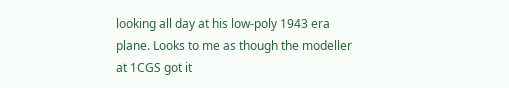looking all day at his low-poly 1943 era plane. Looks to me as though the modeller at 1CGS got it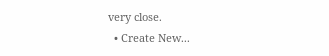very close.
  • Create New...